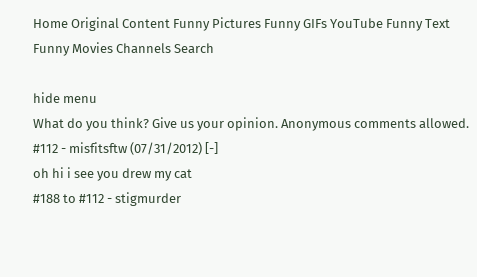Home Original Content Funny Pictures Funny GIFs YouTube Funny Text Funny Movies Channels Search

hide menu
What do you think? Give us your opinion. Anonymous comments allowed.
#112 - misfitsftw (07/31/2012) [-]
oh hi i see you drew my cat
#188 to #112 - stigmurder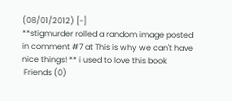(08/01/2012) [-]
**stigmurder rolled a random image posted in comment #7 at This is why we can't have nice things! ** i used to love this book
 Friends (0)